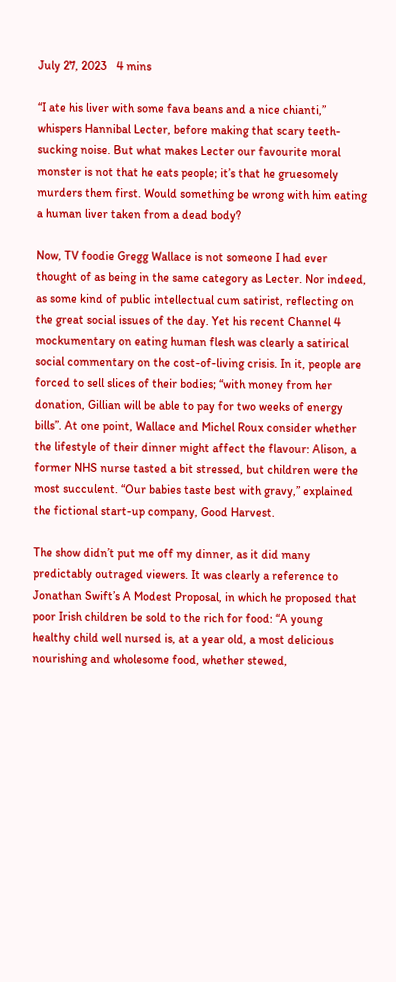July 27, 2023   4 mins

“I ate his liver with some fava beans and a nice chianti,” whispers Hannibal Lecter, before making that scary teeth-sucking noise. But what makes Lecter our favourite moral monster is not that he eats people; it’s that he gruesomely murders them first. Would something be wrong with him eating a human liver taken from a dead body?

Now, TV foodie Gregg Wallace is not someone I had ever thought of as being in the same category as Lecter. Nor indeed, as some kind of public intellectual cum satirist, reflecting on the great social issues of the day. Yet his recent Channel 4 mockumentary on eating human flesh was clearly a satirical social commentary on the cost-of-living crisis. In it, people are forced to sell slices of their bodies; “with money from her donation, Gillian will be able to pay for two weeks of energy bills”. At one point, Wallace and Michel Roux consider whether the lifestyle of their dinner might affect the flavour: Alison, a former NHS nurse tasted a bit stressed, but children were the most succulent. “Our babies taste best with gravy,” explained the fictional start-up company, Good Harvest.

The show didn’t put me off my dinner, as it did many predictably outraged viewers. It was clearly a reference to Jonathan Swift’s A Modest Proposal, in which he proposed that poor Irish children be sold to the rich for food: “A young healthy child well nursed is, at a year old, a most delicious nourishing and wholesome food, whether stewed,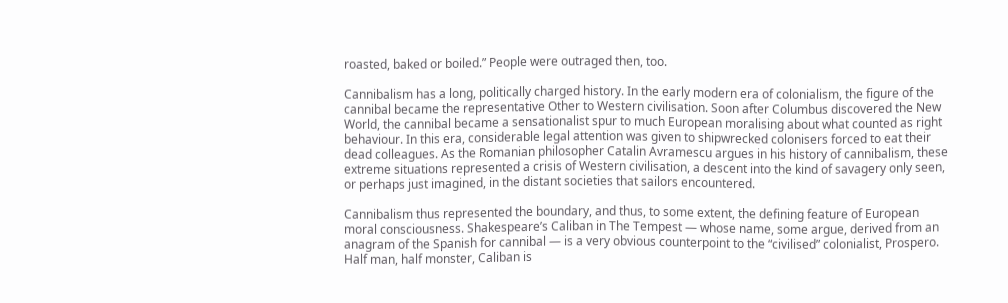roasted, baked or boiled.” People were outraged then, too.

Cannibalism has a long, politically charged history. In the early modern era of colonialism, the figure of the cannibal became the representative Other to Western civilisation. Soon after Columbus discovered the New World, the cannibal became a sensationalist spur to much European moralising about what counted as right behaviour. In this era, considerable legal attention was given to shipwrecked colonisers forced to eat their dead colleagues. As the Romanian philosopher Catalin Avramescu argues in his history of cannibalism, these extreme situations represented a crisis of Western civilisation, a descent into the kind of savagery only seen, or perhaps just imagined, in the distant societies that sailors encountered.

Cannibalism thus represented the boundary, and thus, to some extent, the defining feature of European moral consciousness. Shakespeare’s Caliban in The Tempest — whose name, some argue, derived from an anagram of the Spanish for cannibal — is a very obvious counterpoint to the “civilised” colonialist, Prospero. Half man, half monster, Caliban is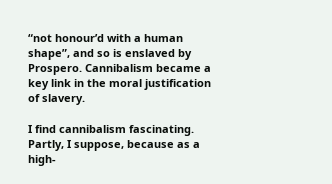“not honour’d with a human shape”, and so is enslaved by Prospero. Cannibalism became a key link in the moral justification of slavery.

I find cannibalism fascinating. Partly, I suppose, because as a high-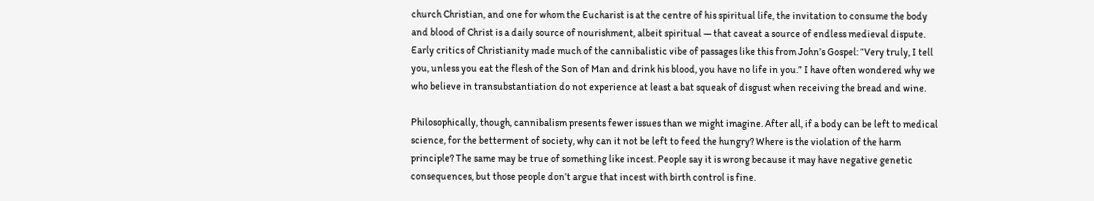church Christian, and one for whom the Eucharist is at the centre of his spiritual life, the invitation to consume the body and blood of Christ is a daily source of nourishment, albeit spiritual — that caveat a source of endless medieval dispute. Early critics of Christianity made much of the cannibalistic vibe of passages like this from John’s Gospel: “Very truly, I tell you, unless you eat the flesh of the Son of Man and drink his blood, you have no life in you.” I have often wondered why we who believe in transubstantiation do not experience at least a bat squeak of disgust when receiving the bread and wine.

Philosophically, though, cannibalism presents fewer issues than we might imagine. After all, if a body can be left to medical science, for the betterment of society, why can it not be left to feed the hungry? Where is the violation of the harm principle? The same may be true of something like incest. People say it is wrong because it may have negative genetic consequences, but those people don’t argue that incest with birth control is fine.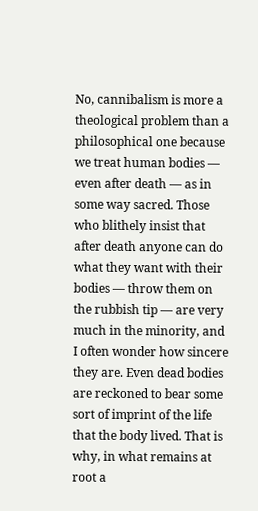No, cannibalism is more a theological problem than a philosophical one because we treat human bodies — even after death — as in some way sacred. Those who blithely insist that after death anyone can do what they want with their bodies — throw them on the rubbish tip — are very much in the minority, and I often wonder how sincere they are. Even dead bodies are reckoned to bear some sort of imprint of the life that the body lived. That is why, in what remains at root a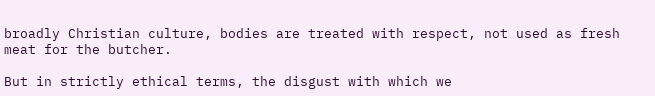broadly Christian culture, bodies are treated with respect, not used as fresh meat for the butcher.

But in strictly ethical terms, the disgust with which we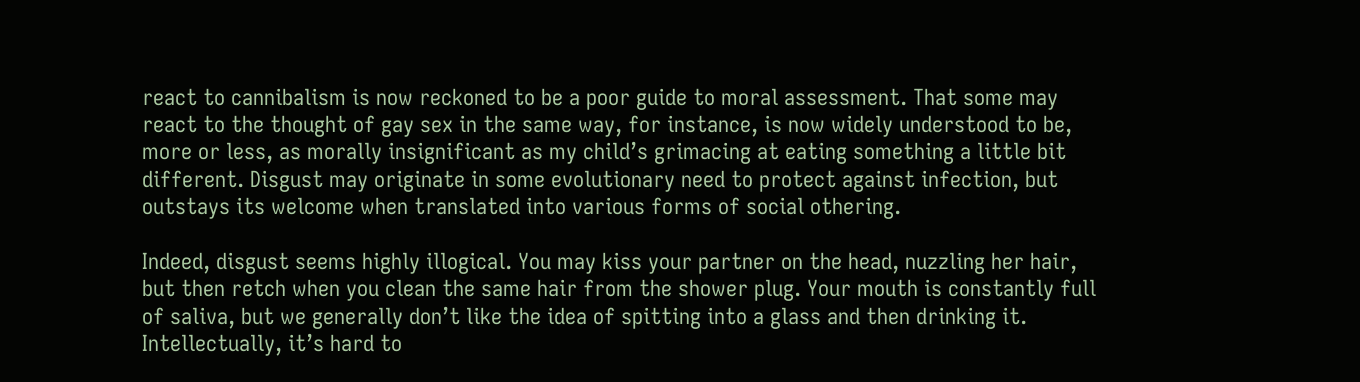react to cannibalism is now reckoned to be a poor guide to moral assessment. That some may react to the thought of gay sex in the same way, for instance, is now widely understood to be, more or less, as morally insignificant as my child’s grimacing at eating something a little bit different. Disgust may originate in some evolutionary need to protect against infection, but outstays its welcome when translated into various forms of social othering.

Indeed, disgust seems highly illogical. You may kiss your partner on the head, nuzzling her hair, but then retch when you clean the same hair from the shower plug. Your mouth is constantly full of saliva, but we generally don’t like the idea of spitting into a glass and then drinking it. Intellectually, it’s hard to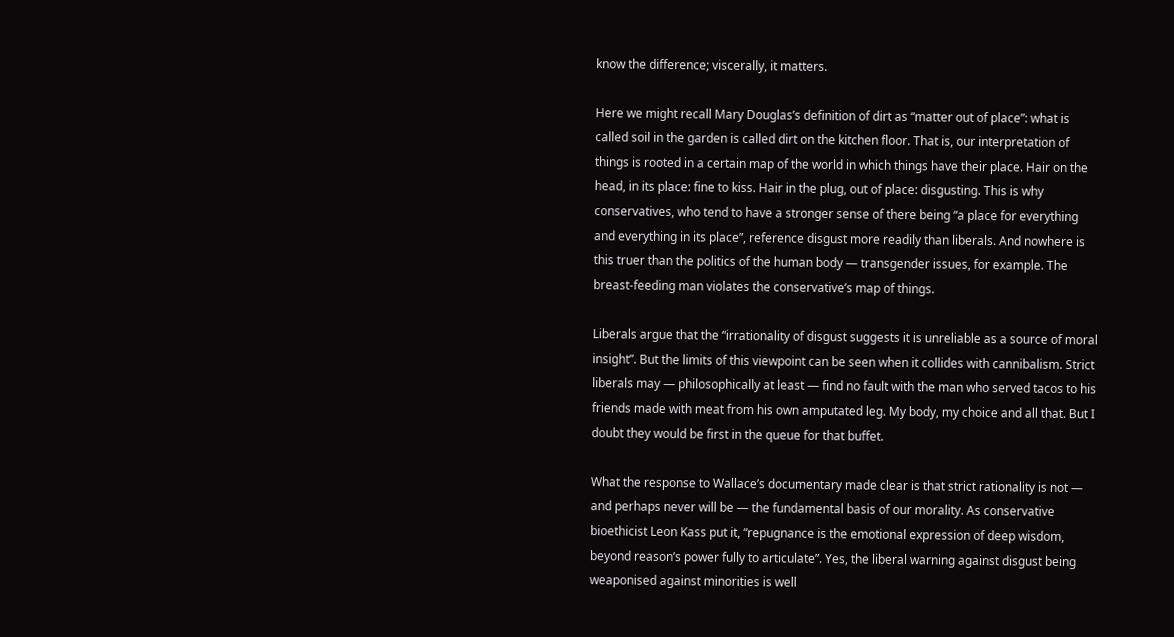know the difference; viscerally, it matters.

Here we might recall Mary Douglas’s definition of dirt as “matter out of place”: what is called soil in the garden is called dirt on the kitchen floor. That is, our interpretation of things is rooted in a certain map of the world in which things have their place. Hair on the head, in its place: fine to kiss. Hair in the plug, out of place: disgusting. This is why conservatives, who tend to have a stronger sense of there being “a place for everything and everything in its place”, reference disgust more readily than liberals. And nowhere is this truer than the politics of the human body — transgender issues, for example. The breast-feeding man violates the conservative’s map of things.

Liberals argue that the “irrationality of disgust suggests it is unreliable as a source of moral insight”. But the limits of this viewpoint can be seen when it collides with cannibalism. Strict liberals may — philosophically at least — find no fault with the man who served tacos to his friends made with meat from his own amputated leg. My body, my choice and all that. But I doubt they would be first in the queue for that buffet.

What the response to Wallace’s documentary made clear is that strict rationality is not — and perhaps never will be — the fundamental basis of our morality. As conservative bioethicist Leon Kass put it, “repugnance is the emotional expression of deep wisdom, beyond reason’s power fully to articulate”. Yes, the liberal warning against disgust being weaponised against minorities is well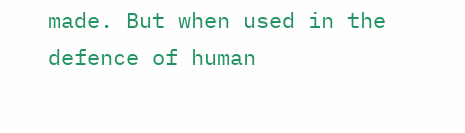made. But when used in the defence of human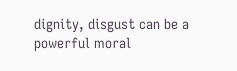dignity, disgust can be a powerful moral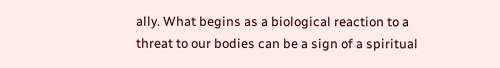ally. What begins as a biological reaction to a threat to our bodies can be a sign of a spiritual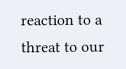reaction to a threat to our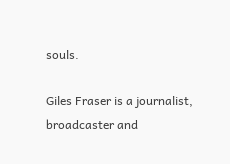souls.

Giles Fraser is a journalist, broadcaster and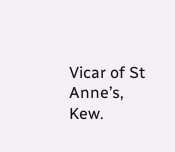Vicar of St Anne’s, Kew.